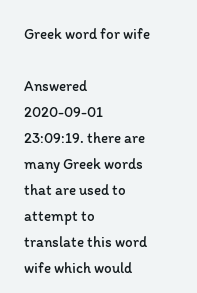Greek word for wife

Answered 2020-09-01 23:09:19. there are many Greek words that are used to attempt to translate this word wife which would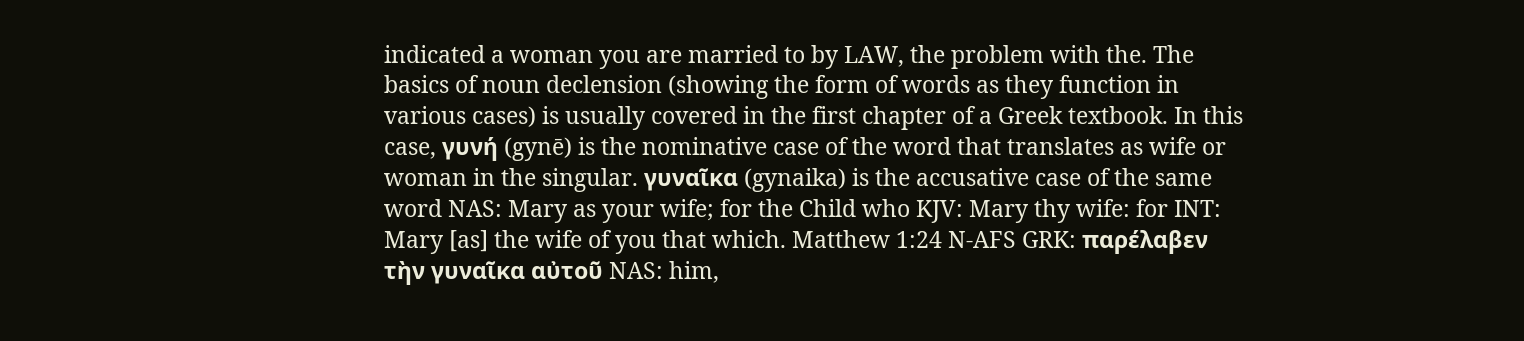indicated a woman you are married to by LAW, the problem with the. The basics of noun declension (showing the form of words as they function in various cases) is usually covered in the first chapter of a Greek textbook. In this case, γυνή (gynē) is the nominative case of the word that translates as wife or woman in the singular. γυναῖκα (gynaika) is the accusative case of the same word NAS: Mary as your wife; for the Child who KJV: Mary thy wife: for INT: Mary [as] the wife of you that which. Matthew 1:24 N-AFS GRK: παρέλαβεν τὴν γυναῖκα αὐτοῦ NAS: him,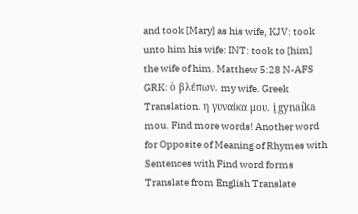and took [Mary] as his wife, KJV: took unto him his wife: INT: took to [him] the wife of him. Matthew 5:28 N-AFS GRK: ὁ βλέπων. my wife. Greek Translation. η γυναίκα μου. i̱ gynaíka mou. Find more words! Another word for Opposite of Meaning of Rhymes with Sentences with Find word forms Translate from English Translate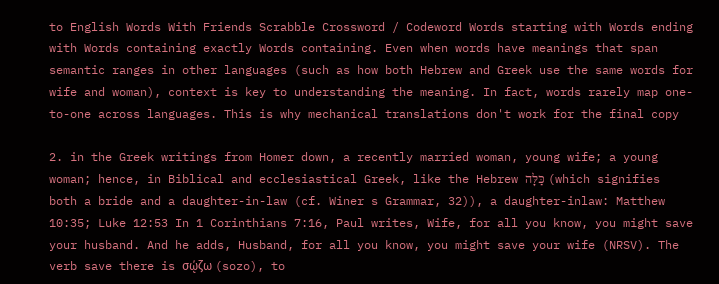to English Words With Friends Scrabble Crossword / Codeword Words starting with Words ending with Words containing exactly Words containing. Even when words have meanings that span semantic ranges in other languages (such as how both Hebrew and Greek use the same words for wife and woman), context is key to understanding the meaning. In fact, words rarely map one-to-one across languages. This is why mechanical translations don't work for the final copy

2. in the Greek writings from Homer down, a recently married woman, young wife; a young woman; hence, in Biblical and ecclesiastical Greek, like the Hebrew כַּלָּה (which signifies both a bride and a daughter-in-law (cf. Winer s Grammar, 32)), a daughter-inlaw: Matthew 10:35; Luke 12:53 In 1 Corinthians 7:16, Paul writes, Wife, for all you know, you might save your husband. And he adds, Husband, for all you know, you might save your wife (NRSV). The verb save there is σῴζω (sozo), to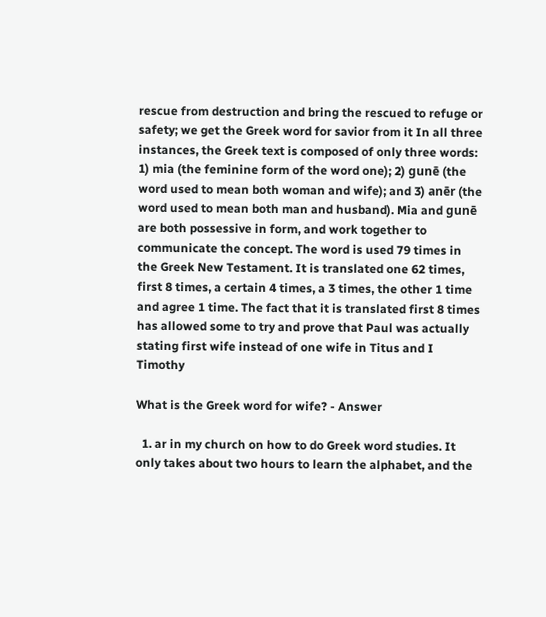rescue from destruction and bring the rescued to refuge or safety; we get the Greek word for savior from it In all three instances, the Greek text is composed of only three words: 1) mia (the feminine form of the word one); 2) gunē (the word used to mean both woman and wife); and 3) anēr (the word used to mean both man and husband). Mia and gunē are both possessive in form, and work together to communicate the concept. The word is used 79 times in the Greek New Testament. It is translated one 62 times, first 8 times, a certain 4 times, a 3 times, the other 1 time and agree 1 time. The fact that it is translated first 8 times has allowed some to try and prove that Paul was actually stating first wife instead of one wife in Titus and I Timothy

What is the Greek word for wife? - Answer

  1. ar in my church on how to do Greek word studies. It only takes about two hours to learn the alphabet, and the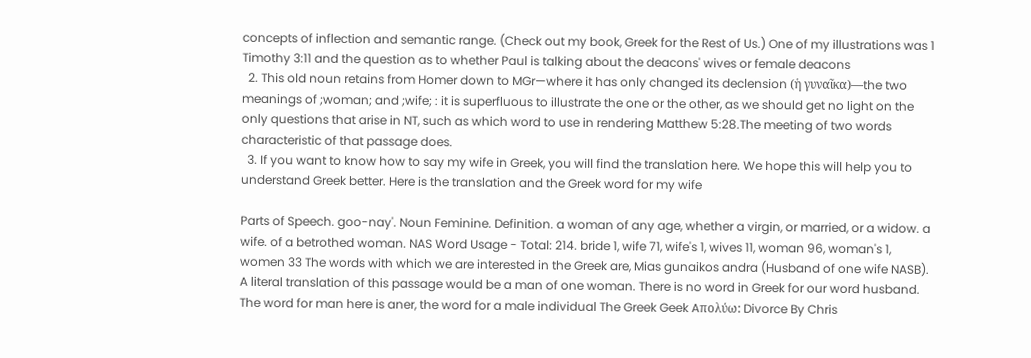concepts of inflection and semantic range. (Check out my book, Greek for the Rest of Us.) One of my illustrations was 1 Timothy 3:11 and the question as to whether Paul is talking about the deacons' wives or female deacons
  2. This old noun retains from Homer down to MGr—where it has only changed its declension (ἡ γυναῖκα)—the two meanings of ;woman; and ;wife; : it is superfluous to illustrate the one or the other, as we should get no light on the only questions that arise in NT, such as which word to use in rendering Matthew 5:28.The meeting of two words characteristic of that passage does.
  3. If you want to know how to say my wife in Greek, you will find the translation here. We hope this will help you to understand Greek better. Here is the translation and the Greek word for my wife

Parts of Speech. goo-nay'. Noun Feminine. Definition. a woman of any age, whether a virgin, or married, or a widow. a wife. of a betrothed woman. NAS Word Usage - Total: 214. bride 1, wife 71, wife's 1, wives 11, woman 96, woman's 1, women 33 The words with which we are interested in the Greek are, Mias gunaikos andra (Husband of one wife NASB). A literal translation of this passage would be a man of one woman. There is no word in Greek for our word husband. The word for man here is aner, the word for a male individual The Greek Geek Aπολύω: Divorce By Chris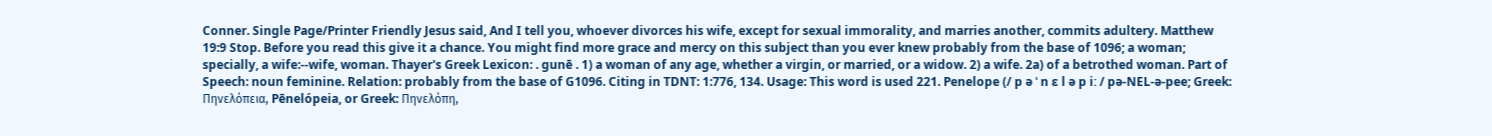Conner. Single Page/Printer Friendly Jesus said, And I tell you, whoever divorces his wife, except for sexual immorality, and marries another, commits adultery. Matthew 19:9 Stop. Before you read this give it a chance. You might find more grace and mercy on this subject than you ever knew probably from the base of 1096; a woman; specially, a wife:--wife, woman. Thayer's Greek Lexicon: . gunē . 1) a woman of any age, whether a virgin, or married, or a widow. 2) a wife. 2a) of a betrothed woman. Part of Speech: noun feminine. Relation: probably from the base of G1096. Citing in TDNT: 1:776, 134. Usage: This word is used 221. Penelope (/ p ə ˈ n ɛ l ə p iː / pə-NEL-ə-pee; Greek: Πηνελόπεια, Pēnelópeia, or Greek: Πηνελόπη,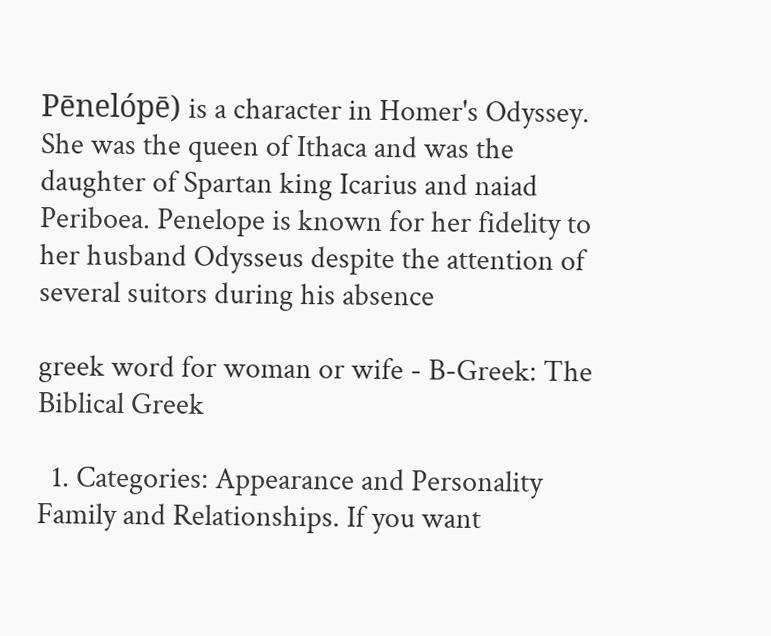Pēnelópē) is a character in Homer's Odyssey. She was the queen of Ithaca and was the daughter of Spartan king Icarius and naiad Periboea. Penelope is known for her fidelity to her husband Odysseus despite the attention of several suitors during his absence

greek word for woman or wife - B-Greek: The Biblical Greek

  1. Categories: Appearance and Personality Family and Relationships. If you want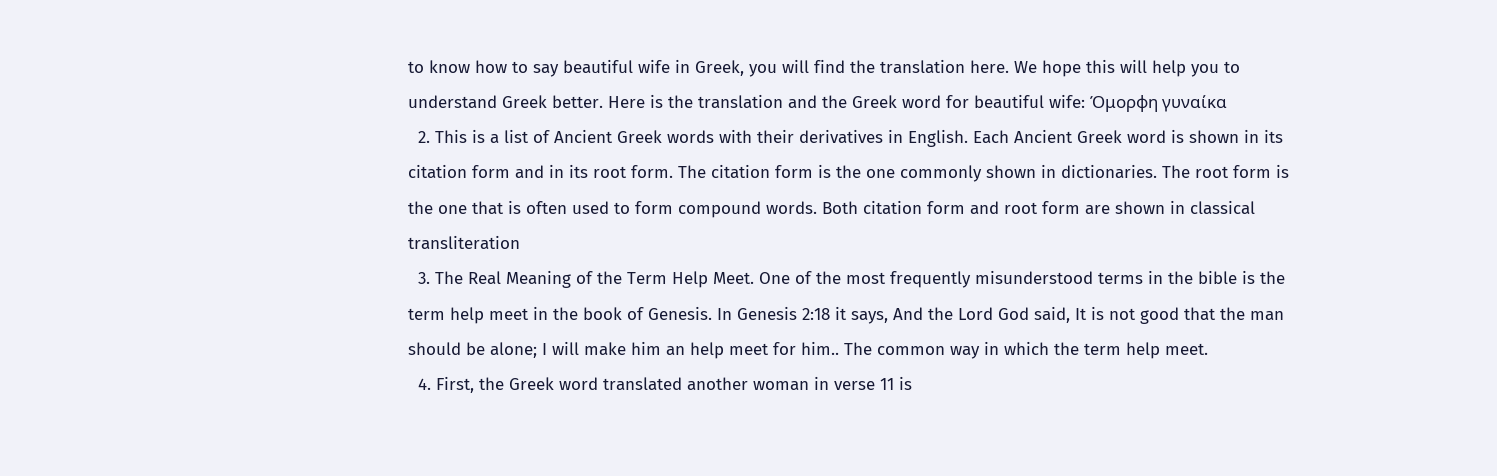to know how to say beautiful wife in Greek, you will find the translation here. We hope this will help you to understand Greek better. Here is the translation and the Greek word for beautiful wife: Όμορφη γυναίκα
  2. This is a list of Ancient Greek words with their derivatives in English. Each Ancient Greek word is shown in its citation form and in its root form. The citation form is the one commonly shown in dictionaries. The root form is the one that is often used to form compound words. Both citation form and root form are shown in classical transliteration
  3. The Real Meaning of the Term Help Meet. One of the most frequently misunderstood terms in the bible is the term help meet in the book of Genesis. In Genesis 2:18 it says, And the Lord God said, It is not good that the man should be alone; I will make him an help meet for him.. The common way in which the term help meet.
  4. First, the Greek word translated another woman in verse 11 is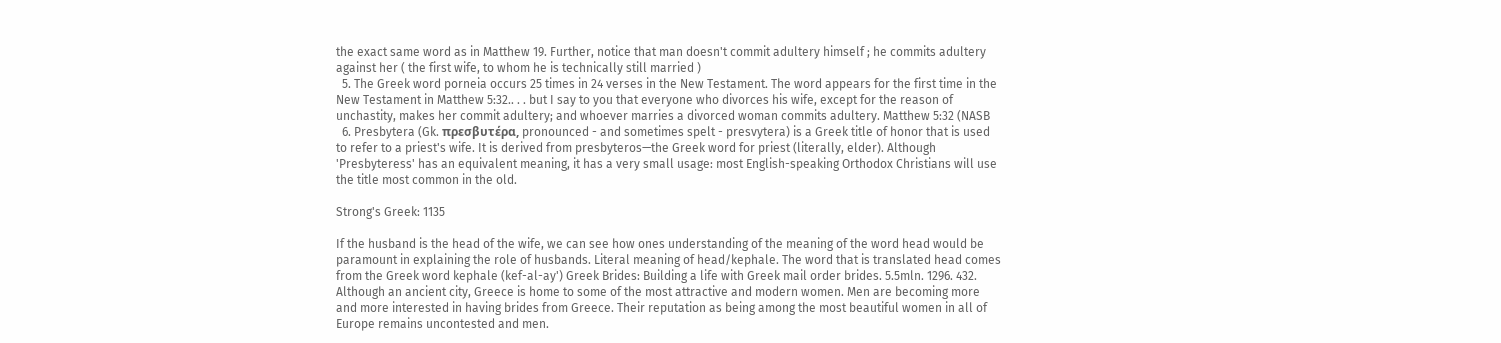the exact same word as in Matthew 19. Further, notice that man doesn't commit adultery himself ; he commits adultery against her ( the first wife, to whom he is technically still married )
  5. The Greek word porneia occurs 25 times in 24 verses in the New Testament. The word appears for the first time in the New Testament in Matthew 5:32.. . . but I say to you that everyone who divorces his wife, except for the reason of unchastity, makes her commit adultery; and whoever marries a divorced woman commits adultery. Matthew 5:32 (NASB
  6. Presbytera (Gk. πρεσβυτέρα, pronounced - and sometimes spelt - presvytera) is a Greek title of honor that is used to refer to a priest's wife. It is derived from presbyteros—the Greek word for priest (literally, elder). Although 'Presbyteress' has an equivalent meaning, it has a very small usage: most English-speaking Orthodox Christians will use the title most common in the old.

Strong's Greek: 1135

If the husband is the head of the wife, we can see how ones understanding of the meaning of the word head would be paramount in explaining the role of husbands. Literal meaning of head/kephale. The word that is translated head comes from the Greek word kephale (kef-al-ay') Greek Brides: Building a life with Greek mail order brides. 5.5mln. 1296. 432. Although an ancient city, Greece is home to some of the most attractive and modern women. Men are becoming more and more interested in having brides from Greece. Their reputation as being among the most beautiful women in all of Europe remains uncontested and men.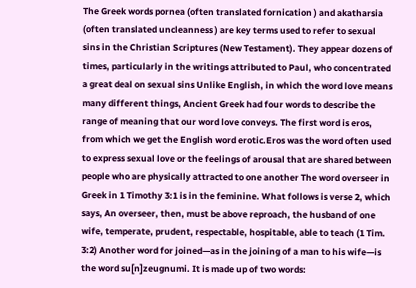The Greek words pornea (often translated fornication ) and akatharsia (often translated uncleanness ) are key terms used to refer to sexual sins in the Christian Scriptures (New Testament). They appear dozens of times, particularly in the writings attributed to Paul, who concentrated a great deal on sexual sins Unlike English, in which the word love means many different things, Ancient Greek had four words to describe the range of meaning that our word love conveys. The first word is eros, from which we get the English word erotic.Eros was the word often used to express sexual love or the feelings of arousal that are shared between people who are physically attracted to one another The word overseer in Greek in 1 Timothy 3:1 is in the feminine. What follows is verse 2, which says, An overseer, then, must be above reproach, the husband of one wife, temperate, prudent, respectable, hospitable, able to teach (1 Tim. 3:2) Another word for joined—as in the joining of a man to his wife—is the word su[n]zeugnumi. It is made up of two words: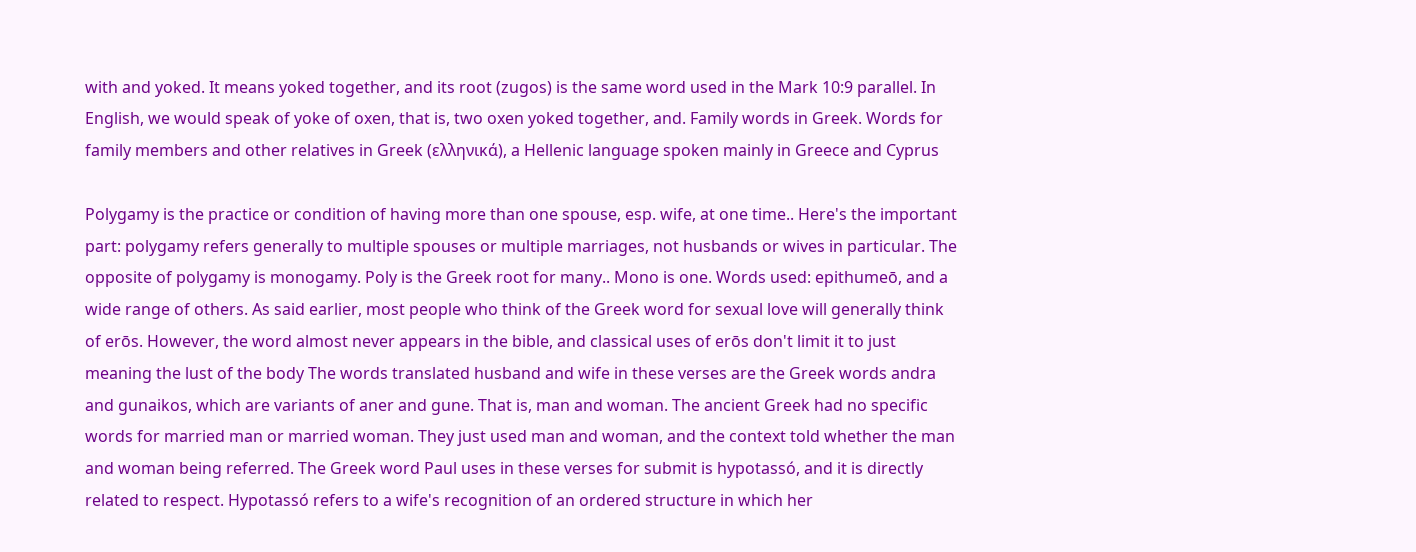with and yoked. It means yoked together, and its root (zugos) is the same word used in the Mark 10:9 parallel. In English, we would speak of yoke of oxen, that is, two oxen yoked together, and. Family words in Greek. Words for family members and other relatives in Greek (ελληνικά), a Hellenic language spoken mainly in Greece and Cyprus

Polygamy is the practice or condition of having more than one spouse, esp. wife, at one time.. Here's the important part: polygamy refers generally to multiple spouses or multiple marriages, not husbands or wives in particular. The opposite of polygamy is monogamy. Poly is the Greek root for many.. Mono is one. Words used: epithumeō, and a wide range of others. As said earlier, most people who think of the Greek word for sexual love will generally think of erōs. However, the word almost never appears in the bible, and classical uses of erōs don't limit it to just meaning the lust of the body The words translated husband and wife in these verses are the Greek words andra and gunaikos, which are variants of aner and gune. That is, man and woman. The ancient Greek had no specific words for married man or married woman. They just used man and woman, and the context told whether the man and woman being referred. The Greek word Paul uses in these verses for submit is hypotassó, and it is directly related to respect. Hypotassó refers to a wife's recognition of an ordered structure in which her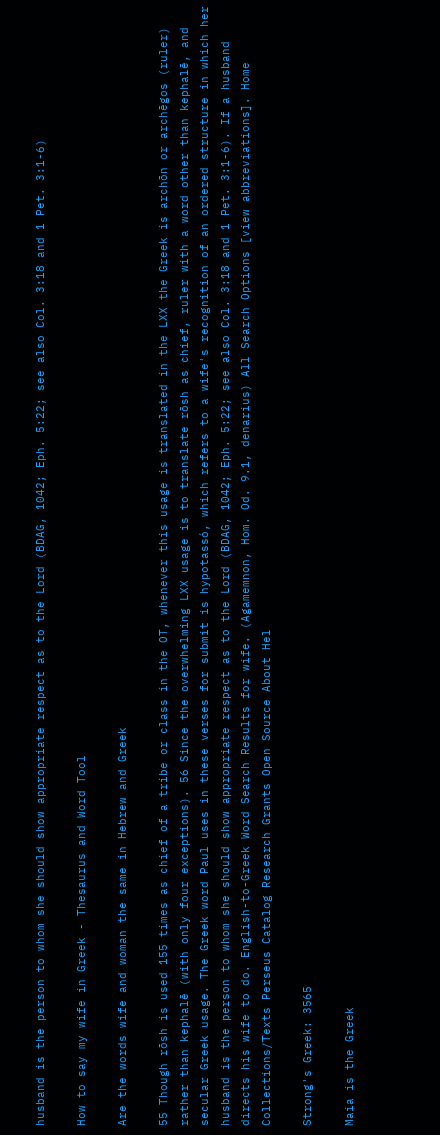husband is the person to whom she should show appropriate respect as to the Lord (BDAG, 1042; Eph. 5:22; see also Col. 3:18 and 1 Pet. 3:1-6)

How to say my wife in Greek - Thesaurus and Word Tool

Are the words wife and woman the same in Hebrew and Greek

55 Though rōsh is used 155 times as chief of a tribe or class in the OT, whenever this usage is translated in the LXX the Greek is archōn or archēgos (ruler) rather than kephalē (with only four exceptions). 56 Since the overwhelming LXX usage is to translate rōsh as chief, ruler with a word other than kephalē, and secular Greek usage. The Greek word Paul uses in these verses for submit is hypotassó, which refers to a wife's recognition of an ordered structure in which her husband is the person to whom she should show appropriate respect as to the Lord (BDAG, 1042; Eph. 5:22; see also Col. 3:18 and 1 Pet. 3:1-6). If a husband directs his wife to do. English-to-Greek Word Search Results for wife. (Agamemnon, Hom. Od. 9.1, denarius) All Search Options [view abbreviations]. Home Collections/Texts Perseus Catalog Research Grants Open Source About Hel

Strong's Greek: 3565

Maia is the Greek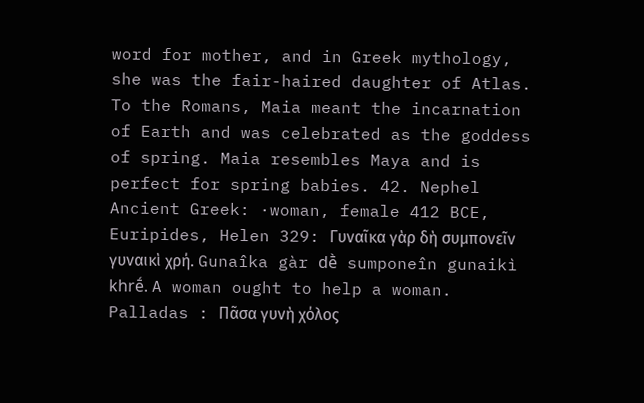word for mother, and in Greek mythology, she was the fair-haired daughter of Atlas. To the Romans, Maia meant the incarnation of Earth and was celebrated as the goddess of spring. Maia resembles Maya and is perfect for spring babies. 42. Nephel Ancient Greek: ·woman, female 412 BCE, Euripides, Helen 329: Γυναῖκα γὰρ δὴ συμπονεῖν γυναικὶ χρή. Gunaîka gàr dḕ sumponeîn gunaikì khrḗ. A woman ought to help a woman. Palladas : Πᾶσα γυνὴ χόλος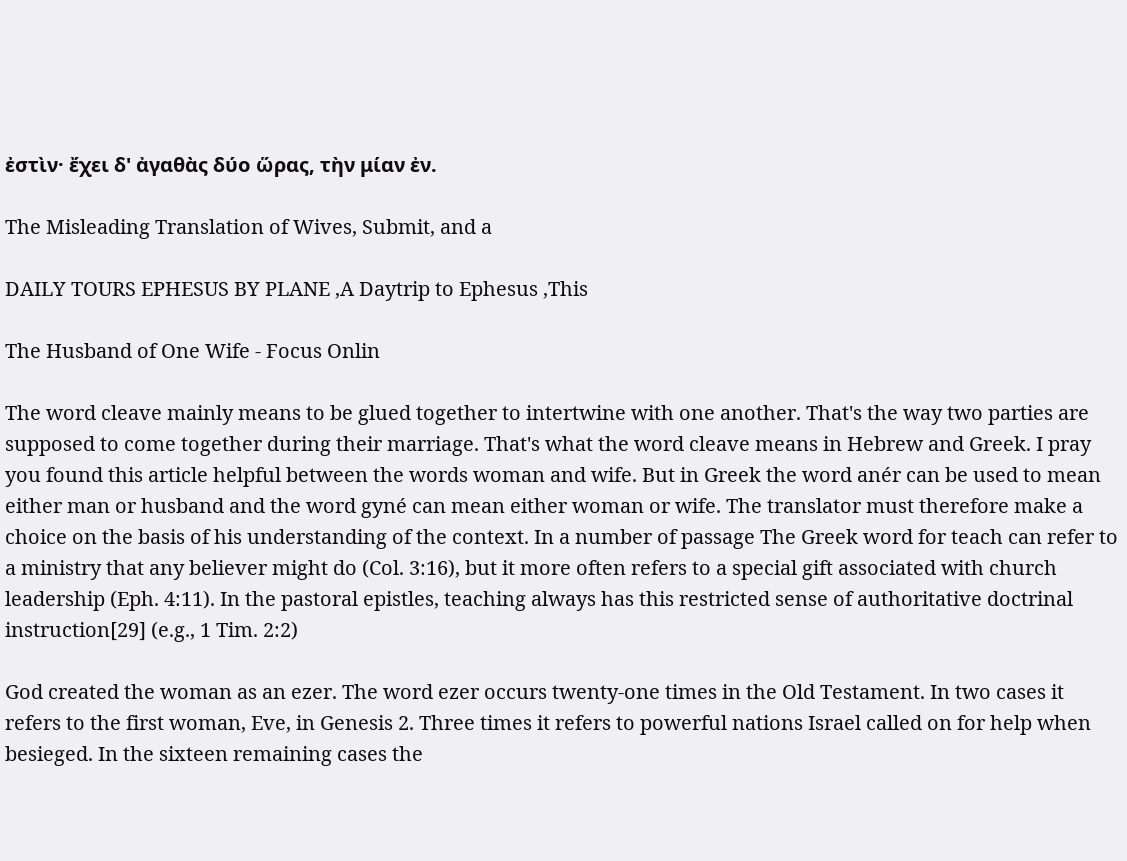ἐστὶν· ἔχει δ' ἀγαθὰς δύο ὥρας, τὴν μίαν ἐν.

The Misleading Translation of Wives, Submit, and a

DAILY TOURS EPHESUS BY PLANE ,A Daytrip to Ephesus ,This

The Husband of One Wife - Focus Onlin

The word cleave mainly means to be glued together to intertwine with one another. That's the way two parties are supposed to come together during their marriage. That's what the word cleave means in Hebrew and Greek. I pray you found this article helpful between the words woman and wife. But in Greek the word anér can be used to mean either man or husband and the word gyné can mean either woman or wife. The translator must therefore make a choice on the basis of his understanding of the context. In a number of passage The Greek word for teach can refer to a ministry that any believer might do (Col. 3:16), but it more often refers to a special gift associated with church leadership (Eph. 4:11). In the pastoral epistles, teaching always has this restricted sense of authoritative doctrinal instruction[29] (e.g., 1 Tim. 2:2)

God created the woman as an ezer. The word ezer occurs twenty-one times in the Old Testament. In two cases it refers to the first woman, Eve, in Genesis 2. Three times it refers to powerful nations Israel called on for help when besieged. In the sixteen remaining cases the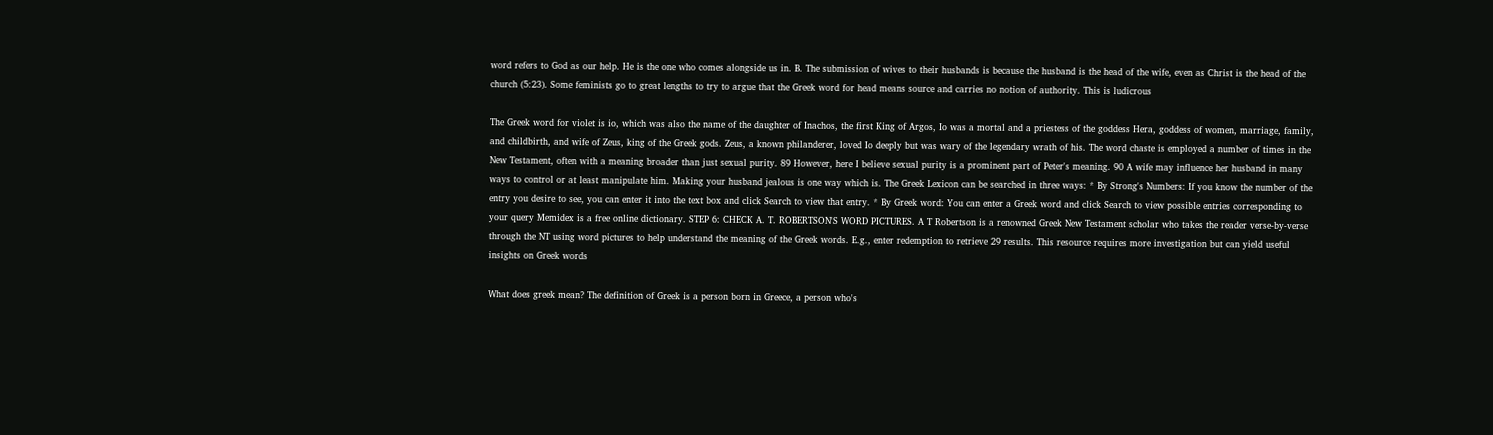word refers to God as our help. He is the one who comes alongside us in. B. The submission of wives to their husbands is because the husband is the head of the wife, even as Christ is the head of the church (5:23). Some feminists go to great lengths to try to argue that the Greek word for head means source and carries no notion of authority. This is ludicrous

The Greek word for violet is io, which was also the name of the daughter of Inachos, the first King of Argos, Io was a mortal and a priestess of the goddess Hera, goddess of women, marriage, family, and childbirth, and wife of Zeus, king of the Greek gods. Zeus, a known philanderer, loved Io deeply but was wary of the legendary wrath of his. The word chaste is employed a number of times in the New Testament, often with a meaning broader than just sexual purity. 89 However, here I believe sexual purity is a prominent part of Peter's meaning. 90 A wife may influence her husband in many ways to control or at least manipulate him. Making your husband jealous is one way which is. The Greek Lexicon can be searched in three ways: * By Strong's Numbers: If you know the number of the entry you desire to see, you can enter it into the text box and click Search to view that entry. * By Greek word: You can enter a Greek word and click Search to view possible entries corresponding to your query Memidex is a free online dictionary. STEP 6: CHECK A. T. ROBERTSON'S WORD PICTURES. A T Robertson is a renowned Greek New Testament scholar who takes the reader verse-by-verse through the NT using word pictures to help understand the meaning of the Greek words. E.g., enter redemption to retrieve 29 results. This resource requires more investigation but can yield useful insights on Greek words

What does greek mean? The definition of Greek is a person born in Greece, a person who's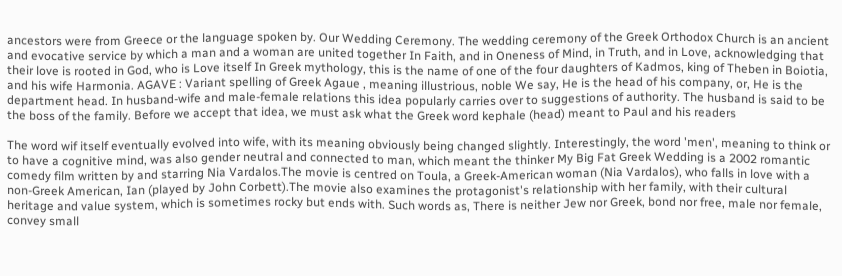ancestors were from Greece or the language spoken by. Our Wedding Ceremony. The wedding ceremony of the Greek Orthodox Church is an ancient and evocative service by which a man and a woman are united together In Faith, and in Oneness of Mind, in Truth, and in Love, acknowledging that their love is rooted in God, who is Love itself In Greek mythology, this is the name of one of the four daughters of Kadmos, king of Theben in Boiotia, and his wife Harmonia. AGAVE : Variant spelling of Greek Agaue , meaning illustrious, noble We say, He is the head of his company, or, He is the department head. In husband-wife and male-female relations this idea popularly carries over to suggestions of authority. The husband is said to be the boss of the family. Before we accept that idea, we must ask what the Greek word kephale (head) meant to Paul and his readers

The word wif itself eventually evolved into wife, with its meaning obviously being changed slightly. Interestingly, the word 'men', meaning to think or to have a cognitive mind, was also gender neutral and connected to man, which meant the thinker My Big Fat Greek Wedding is a 2002 romantic comedy film written by and starring Nia Vardalos.The movie is centred on Toula, a Greek-American woman (Nia Vardalos), who falls in love with a non-Greek American, Ian (played by John Corbett).The movie also examines the protagonist's relationship with her family, with their cultural heritage and value system, which is sometimes rocky but ends with. Such words as, There is neither Jew nor Greek, bond nor free, male nor female, convey small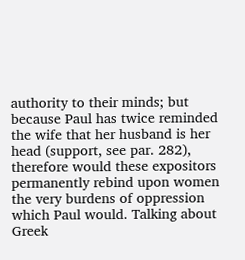authority to their minds; but because Paul has twice reminded the wife that her husband is her head (support, see par. 282), therefore would these expositors permanently rebind upon women the very burdens of oppression which Paul would. Talking about Greek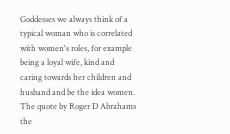Goddesses we always think of a typical woman who is correlated with women's roles, for example being a loyal wife, kind and caring towards her children and husband and be the idea women. The quote by Roger D Abrahams the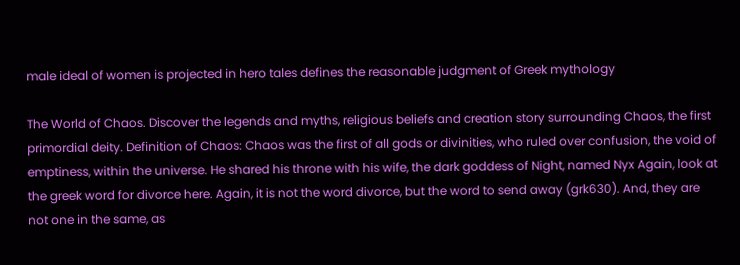male ideal of women is projected in hero tales defines the reasonable judgment of Greek mythology

The World of Chaos. Discover the legends and myths, religious beliefs and creation story surrounding Chaos, the first primordial deity. Definition of Chaos: Chaos was the first of all gods or divinities, who ruled over confusion, the void of emptiness, within the universe. He shared his throne with his wife, the dark goddess of Night, named Nyx Again, look at the greek word for divorce here. Again, it is not the word divorce, but the word to send away (grk630). And, they are not one in the same, as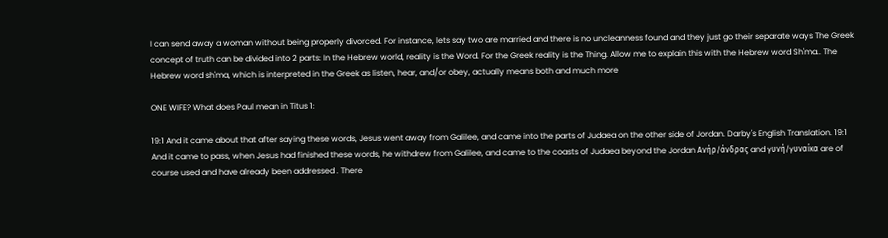I can send away a woman without being properly divorced. For instance, lets say two are married and there is no uncleanness found and they just go their separate ways The Greek concept of truth can be divided into 2 parts: In the Hebrew world, reality is the Word. For the Greek reality is the Thing. Allow me to explain this with the Hebrew word Sh'ma.. The Hebrew word sh'ma, which is interpreted in the Greek as listen, hear, and/or obey, actually means both and much more

ONE WIFE? What does Paul mean in Titus 1:

19:1 And it came about that after saying these words, Jesus went away from Galilee, and came into the parts of Judaea on the other side of Jordan. Darby's English Translation. 19:1 And it came to pass, when Jesus had finished these words, he withdrew from Galilee, and came to the coasts of Judaea beyond the Jordan Ανήρ/άνδρας and γυνή/γυναίκα are of course used and have already been addressed . There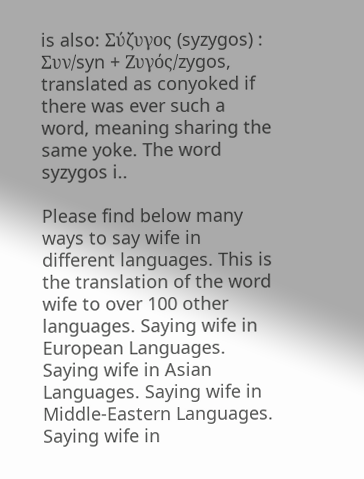is also: Σύζυγος (syzygos) : Συν/syn + Ζυγός/zygos, translated as conyoked if there was ever such a word, meaning sharing the same yoke. The word syzygos i..

Please find below many ways to say wife in different languages. This is the translation of the word wife to over 100 other languages. Saying wife in European Languages. Saying wife in Asian Languages. Saying wife in Middle-Eastern Languages. Saying wife in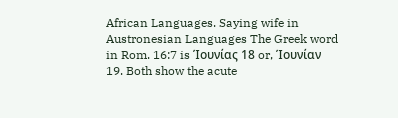African Languages. Saying wife in Austronesian Languages The Greek word in Rom. 16:7 is Ίουνίας 18 or, Ίουνίαν 19. Both show the acute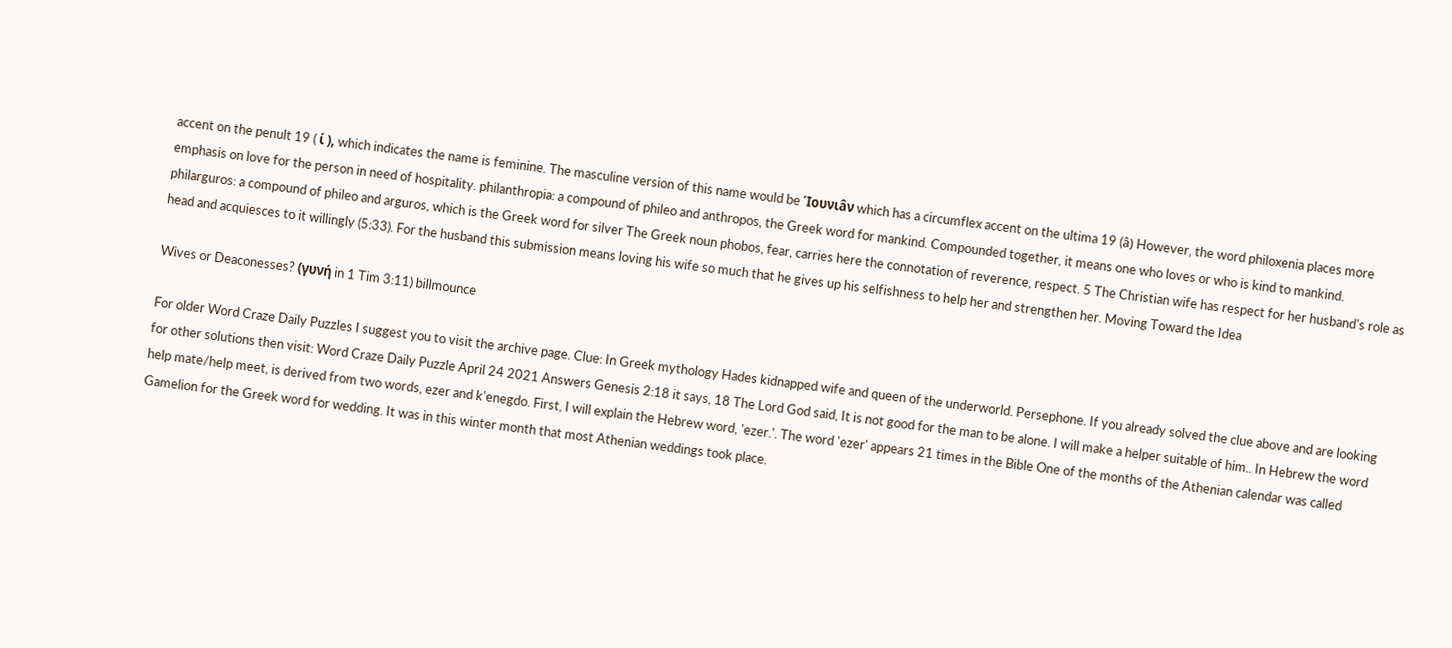accent on the penult 19 ( ί ), which indicates the name is feminine. The masculine version of this name would be Ίουνιâν which has a circumflex accent on the ultima 19 (â) However, the word philoxenia places more emphasis on love for the person in need of hospitality. philanthropia: a compound of phileo and anthropos, the Greek word for mankind. Compounded together, it means one who loves or who is kind to mankind. philarguros: a compound of phileo and arguros, which is the Greek word for silver The Greek noun phobos, fear, carries here the connotation of reverence, respect. 5 The Christian wife has respect for her husband's role as head and acquiesces to it willingly (5:33). For the husband this submission means loving his wife so much that he gives up his selfishness to help her and strengthen her. Moving Toward the Idea

Wives or Deaconesses? (γυνή in 1 Tim 3:11) billmounce

For older Word Craze Daily Puzzles I suggest you to visit the archive page. Clue: In Greek mythology Hades kidnapped wife and queen of the underworld. Persephone. If you already solved the clue above and are looking for other solutions then visit: Word Craze Daily Puzzle April 24 2021 Answers Genesis 2:18 it says, 18 The Lord God said, It is not good for the man to be alone. I will make a helper suitable of him.. In Hebrew the word help mate/help meet, is derived from two words, ezer and k'enegdo. First, I will explain the Hebrew word, 'ezer.'. The word 'ezer' appears 21 times in the Bible One of the months of the Athenian calendar was called Gamelion for the Greek word for wedding. It was in this winter month that most Athenian weddings took place.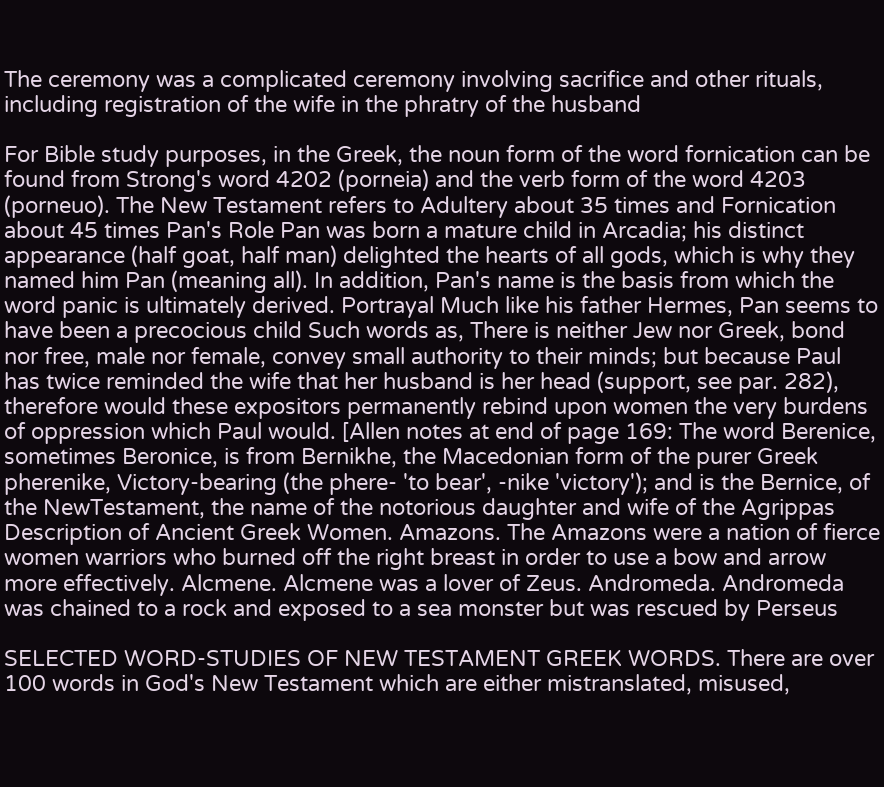The ceremony was a complicated ceremony involving sacrifice and other rituals, including registration of the wife in the phratry of the husband

For Bible study purposes, in the Greek, the noun form of the word fornication can be found from Strong's word 4202 (porneia) and the verb form of the word 4203 (porneuo). The New Testament refers to Adultery about 35 times and Fornication about 45 times Pan's Role Pan was born a mature child in Arcadia; his distinct appearance (half goat, half man) delighted the hearts of all gods, which is why they named him Pan (meaning all). In addition, Pan's name is the basis from which the word panic is ultimately derived. Portrayal Much like his father Hermes, Pan seems to have been a precocious child Such words as, There is neither Jew nor Greek, bond nor free, male nor female, convey small authority to their minds; but because Paul has twice reminded the wife that her husband is her head (support, see par. 282), therefore would these expositors permanently rebind upon women the very burdens of oppression which Paul would. [Allen notes at end of page 169: The word Berenice, sometimes Beronice, is from Bernikhe, the Macedonian form of the purer Greek pherenike, Victory-bearing (the phere- 'to bear', -nike 'victory'); and is the Bernice, of the NewTestament, the name of the notorious daughter and wife of the Agrippas Description of Ancient Greek Women. Amazons. The Amazons were a nation of fierce women warriors who burned off the right breast in order to use a bow and arrow more effectively. Alcmene. Alcmene was a lover of Zeus. Andromeda. Andromeda was chained to a rock and exposed to a sea monster but was rescued by Perseus

SELECTED WORD-STUDIES OF NEW TESTAMENT GREEK WORDS. There are over 100 words in God's New Testament which are either mistranslated, misused,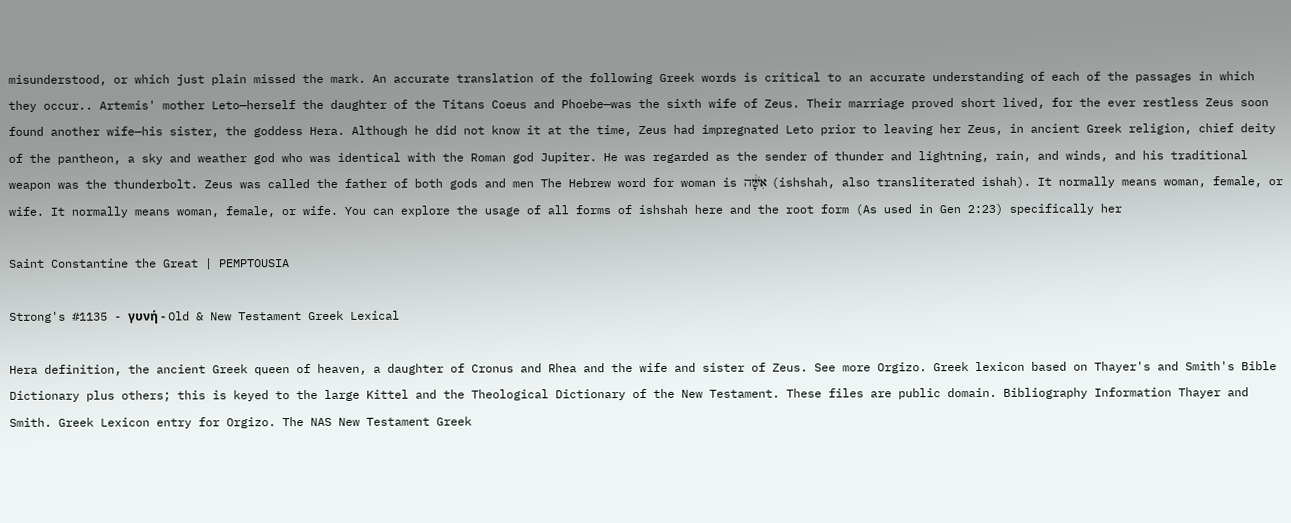misunderstood, or which just plain missed the mark. An accurate translation of the following Greek words is critical to an accurate understanding of each of the passages in which they occur.. Artemis' mother Leto—herself the daughter of the Titans Coeus and Phoebe—was the sixth wife of Zeus. Their marriage proved short lived, for the ever restless Zeus soon found another wife—his sister, the goddess Hera. Although he did not know it at the time, Zeus had impregnated Leto prior to leaving her Zeus, in ancient Greek religion, chief deity of the pantheon, a sky and weather god who was identical with the Roman god Jupiter. He was regarded as the sender of thunder and lightning, rain, and winds, and his traditional weapon was the thunderbolt. Zeus was called the father of both gods and men The Hebrew word for woman is אִשָּׁ֔ה (ishshah, also transliterated ishah). It normally means woman, female, or wife. It normally means woman, female, or wife. You can explore the usage of all forms of ishshah here and the root form (As used in Gen 2:23) specifically her

Saint Constantine the Great | PEMPTOUSIA

Strong's #1135 - γυνή - Old & New Testament Greek Lexical

Hera definition, the ancient Greek queen of heaven, a daughter of Cronus and Rhea and the wife and sister of Zeus. See more Orgizo. Greek lexicon based on Thayer's and Smith's Bible Dictionary plus others; this is keyed to the large Kittel and the Theological Dictionary of the New Testament. These files are public domain. Bibliography Information Thayer and Smith. Greek Lexicon entry for Orgizo. The NAS New Testament Greek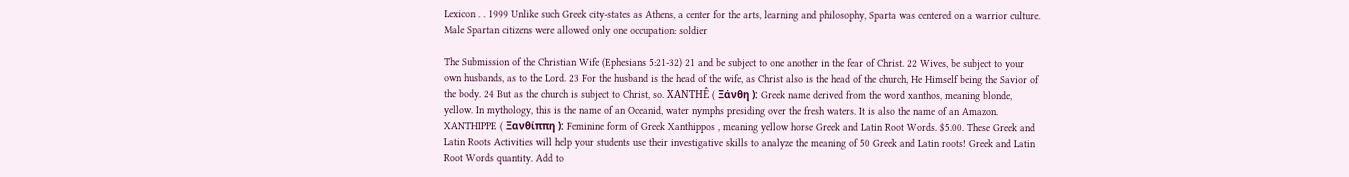Lexicon . . 1999 Unlike such Greek city-states as Athens, a center for the arts, learning and philosophy, Sparta was centered on a warrior culture. Male Spartan citizens were allowed only one occupation: soldier

The Submission of the Christian Wife (Ephesians 5:21-32) 21 and be subject to one another in the fear of Christ. 22 Wives, be subject to your own husbands, as to the Lord. 23 For the husband is the head of the wife, as Christ also is the head of the church, He Himself being the Savior of the body. 24 But as the church is subject to Christ, so. XANTHÊ ( Ξάνθη ): Greek name derived from the word xanthos, meaning blonde, yellow. In mythology, this is the name of an Oceanid, water nymphs presiding over the fresh waters. It is also the name of an Amazon. XANTHIPPE ( Ξανθίππη ): Feminine form of Greek Xanthippos , meaning yellow horse Greek and Latin Root Words. $5.00. These Greek and Latin Roots Activities will help your students use their investigative skills to analyze the meaning of 50 Greek and Latin roots! Greek and Latin Root Words quantity. Add to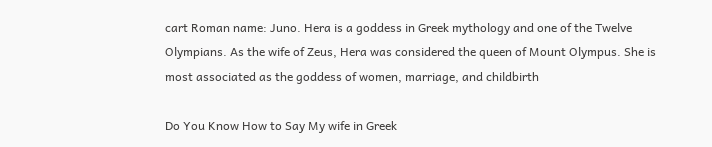cart Roman name: Juno. Hera is a goddess in Greek mythology and one of the Twelve Olympians. As the wife of Zeus, Hera was considered the queen of Mount Olympus. She is most associated as the goddess of women, marriage, and childbirth

Do You Know How to Say My wife in Greek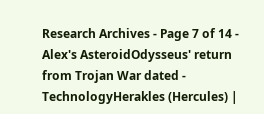Research Archives - Page 7 of 14 - Alex's AsteroidOdysseus' return from Trojan War dated - TechnologyHerakles (Hercules) |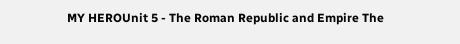MY HEROUnit 5 - The Roman Republic and Empire The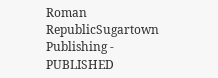Roman RepublicSugartown Publishing - PUBLISHED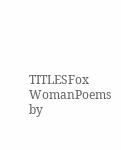TITLESFox WomanPoems by